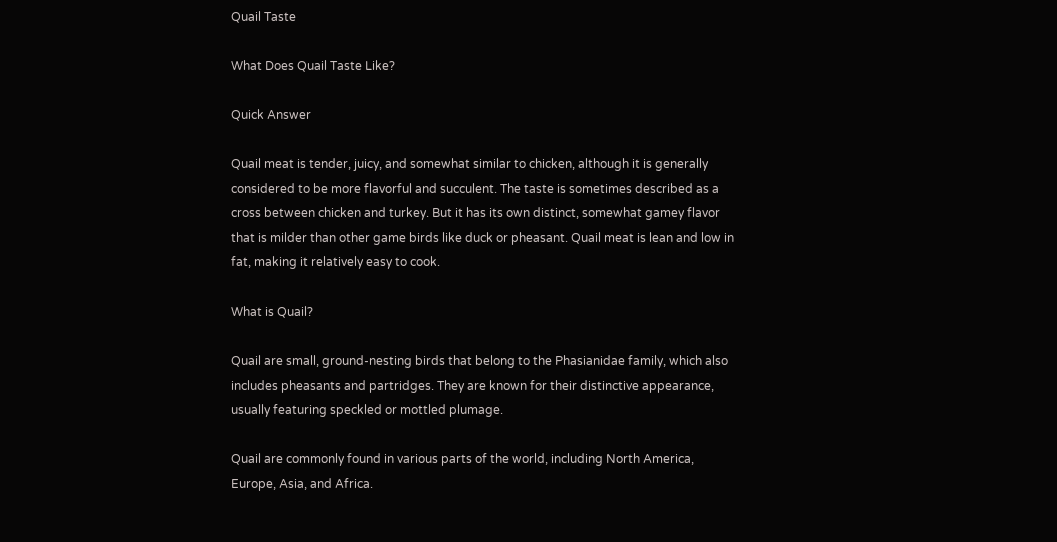Quail Taste

What Does Quail Taste Like?

Quick Answer

Quail meat is tender, juicy, and somewhat similar to chicken, although it is generally considered to be more flavorful and succulent. The taste is sometimes described as a cross between chicken and turkey. But it has its own distinct, somewhat gamey flavor that is milder than other game birds like duck or pheasant. Quail meat is lean and low in fat, making it relatively easy to cook.

What is Quail?

Quail are small, ground-nesting birds that belong to the Phasianidae family, which also includes pheasants and partridges. They are known for their distinctive appearance, usually featuring speckled or mottled plumage.

Quail are commonly found in various parts of the world, including North America, Europe, Asia, and Africa.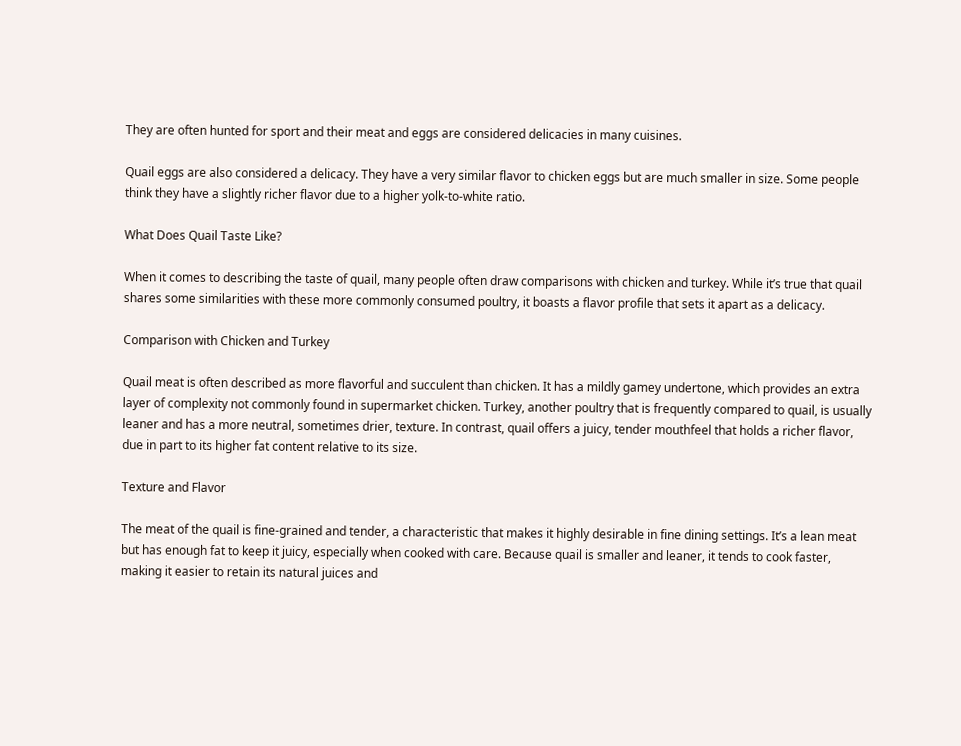They are often hunted for sport and their meat and eggs are considered delicacies in many cuisines.

Quail eggs are also considered a delicacy. They have a very similar flavor to chicken eggs but are much smaller in size. Some people think they have a slightly richer flavor due to a higher yolk-to-white ratio.

What Does Quail Taste Like?

When it comes to describing the taste of quail, many people often draw comparisons with chicken and turkey. While it’s true that quail shares some similarities with these more commonly consumed poultry, it boasts a flavor profile that sets it apart as a delicacy.

Comparison with Chicken and Turkey

Quail meat is often described as more flavorful and succulent than chicken. It has a mildly gamey undertone, which provides an extra layer of complexity not commonly found in supermarket chicken. Turkey, another poultry that is frequently compared to quail, is usually leaner and has a more neutral, sometimes drier, texture. In contrast, quail offers a juicy, tender mouthfeel that holds a richer flavor, due in part to its higher fat content relative to its size.

Texture and Flavor

The meat of the quail is fine-grained and tender, a characteristic that makes it highly desirable in fine dining settings. It’s a lean meat but has enough fat to keep it juicy, especially when cooked with care. Because quail is smaller and leaner, it tends to cook faster, making it easier to retain its natural juices and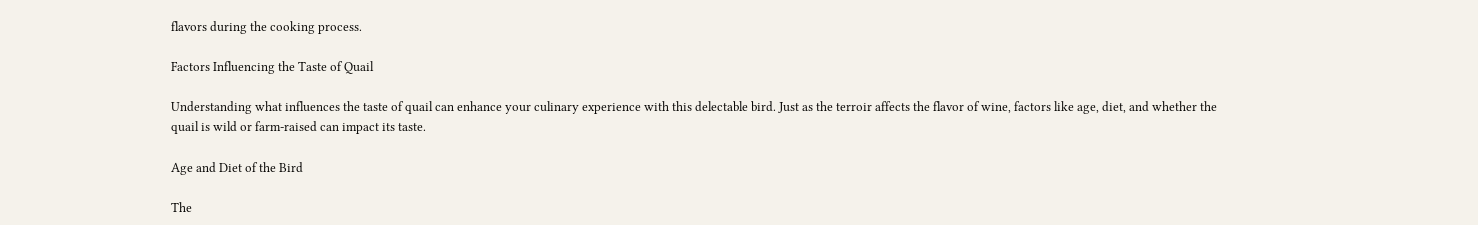flavors during the cooking process.

Factors Influencing the Taste of Quail

Understanding what influences the taste of quail can enhance your culinary experience with this delectable bird. Just as the terroir affects the flavor of wine, factors like age, diet, and whether the quail is wild or farm-raised can impact its taste.

Age and Diet of the Bird

The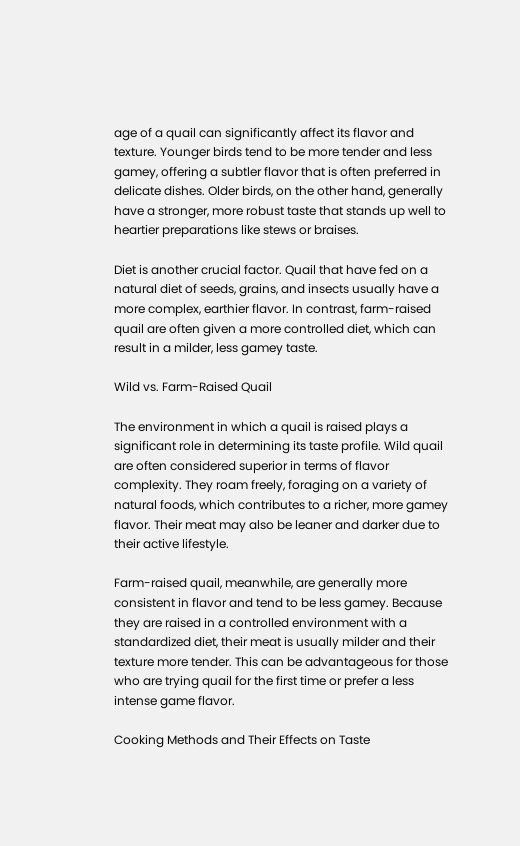age of a quail can significantly affect its flavor and texture. Younger birds tend to be more tender and less gamey, offering a subtler flavor that is often preferred in delicate dishes. Older birds, on the other hand, generally have a stronger, more robust taste that stands up well to heartier preparations like stews or braises.

Diet is another crucial factor. Quail that have fed on a natural diet of seeds, grains, and insects usually have a more complex, earthier flavor. In contrast, farm-raised quail are often given a more controlled diet, which can result in a milder, less gamey taste.

Wild vs. Farm-Raised Quail

The environment in which a quail is raised plays a significant role in determining its taste profile. Wild quail are often considered superior in terms of flavor complexity. They roam freely, foraging on a variety of natural foods, which contributes to a richer, more gamey flavor. Their meat may also be leaner and darker due to their active lifestyle.

Farm-raised quail, meanwhile, are generally more consistent in flavor and tend to be less gamey. Because they are raised in a controlled environment with a standardized diet, their meat is usually milder and their texture more tender. This can be advantageous for those who are trying quail for the first time or prefer a less intense game flavor.

Cooking Methods and Their Effects on Taste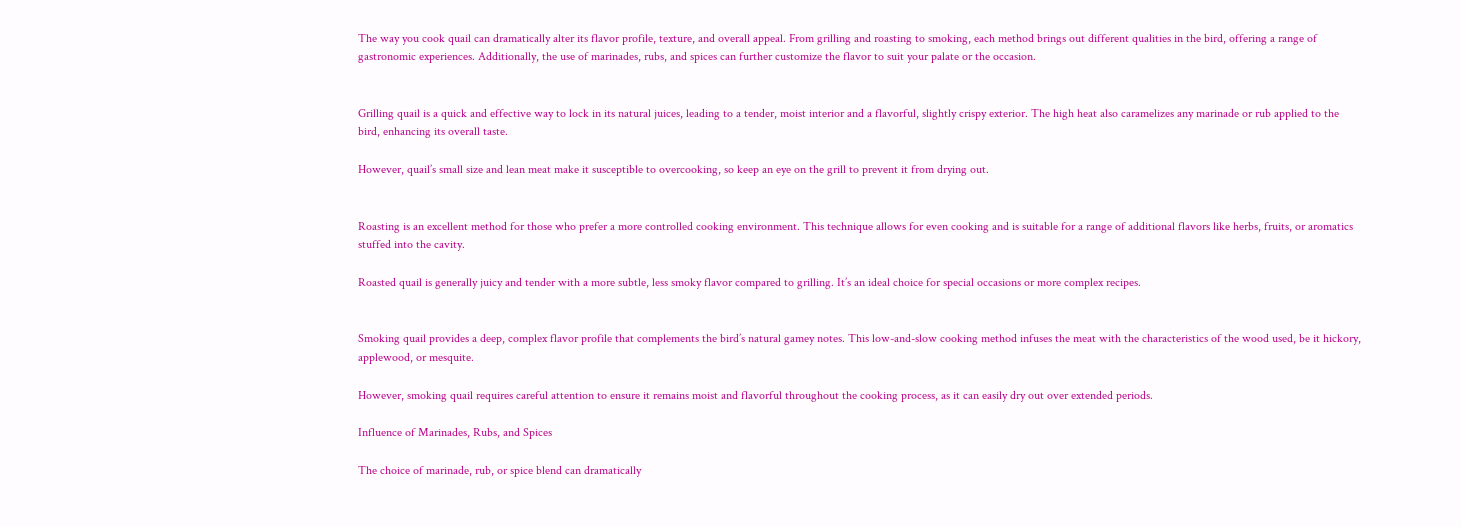The way you cook quail can dramatically alter its flavor profile, texture, and overall appeal. From grilling and roasting to smoking, each method brings out different qualities in the bird, offering a range of gastronomic experiences. Additionally, the use of marinades, rubs, and spices can further customize the flavor to suit your palate or the occasion.


Grilling quail is a quick and effective way to lock in its natural juices, leading to a tender, moist interior and a flavorful, slightly crispy exterior. The high heat also caramelizes any marinade or rub applied to the bird, enhancing its overall taste.

However, quail’s small size and lean meat make it susceptible to overcooking, so keep an eye on the grill to prevent it from drying out.


Roasting is an excellent method for those who prefer a more controlled cooking environment. This technique allows for even cooking and is suitable for a range of additional flavors like herbs, fruits, or aromatics stuffed into the cavity.

Roasted quail is generally juicy and tender with a more subtle, less smoky flavor compared to grilling. It’s an ideal choice for special occasions or more complex recipes.


Smoking quail provides a deep, complex flavor profile that complements the bird’s natural gamey notes. This low-and-slow cooking method infuses the meat with the characteristics of the wood used, be it hickory, applewood, or mesquite.

However, smoking quail requires careful attention to ensure it remains moist and flavorful throughout the cooking process, as it can easily dry out over extended periods.

Influence of Marinades, Rubs, and Spices

The choice of marinade, rub, or spice blend can dramatically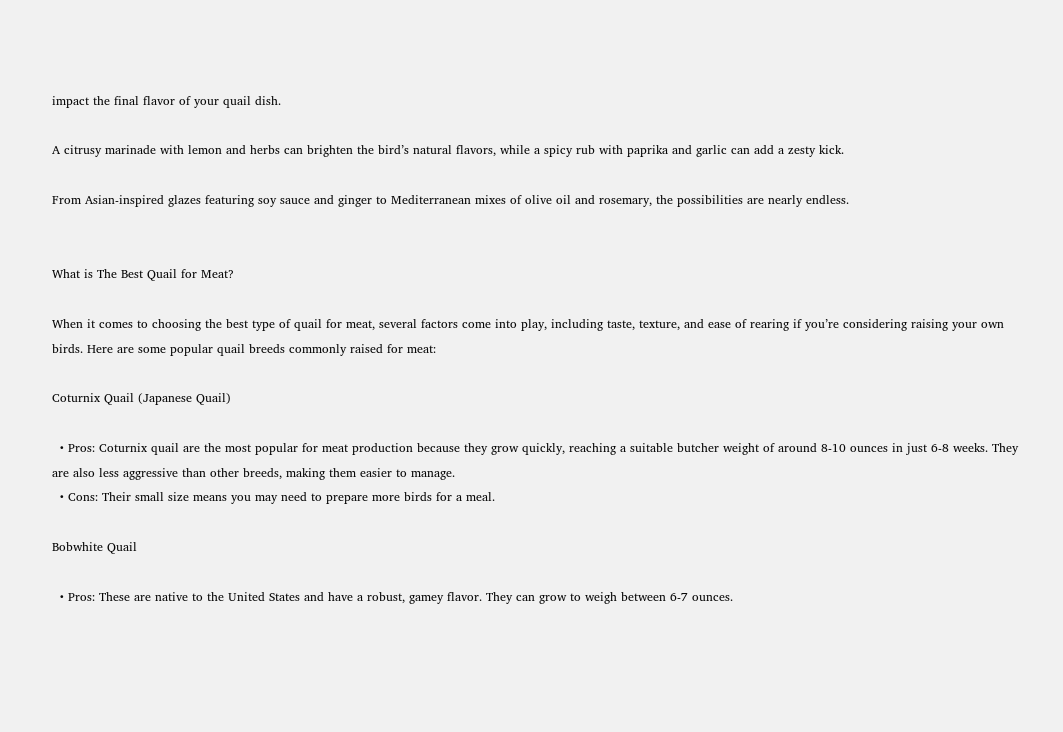impact the final flavor of your quail dish.

A citrusy marinade with lemon and herbs can brighten the bird’s natural flavors, while a spicy rub with paprika and garlic can add a zesty kick.

From Asian-inspired glazes featuring soy sauce and ginger to Mediterranean mixes of olive oil and rosemary, the possibilities are nearly endless.


What is The Best Quail for Meat?

When it comes to choosing the best type of quail for meat, several factors come into play, including taste, texture, and ease of rearing if you’re considering raising your own birds. Here are some popular quail breeds commonly raised for meat:

Coturnix Quail (Japanese Quail)

  • Pros: Coturnix quail are the most popular for meat production because they grow quickly, reaching a suitable butcher weight of around 8-10 ounces in just 6-8 weeks. They are also less aggressive than other breeds, making them easier to manage.
  • Cons: Their small size means you may need to prepare more birds for a meal.

Bobwhite Quail

  • Pros: These are native to the United States and have a robust, gamey flavor. They can grow to weigh between 6-7 ounces.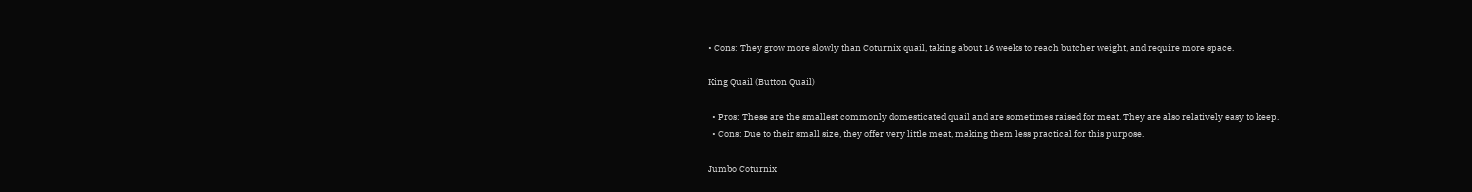• Cons: They grow more slowly than Coturnix quail, taking about 16 weeks to reach butcher weight, and require more space.

King Quail (Button Quail)

  • Pros: These are the smallest commonly domesticated quail and are sometimes raised for meat. They are also relatively easy to keep.
  • Cons: Due to their small size, they offer very little meat, making them less practical for this purpose.

Jumbo Coturnix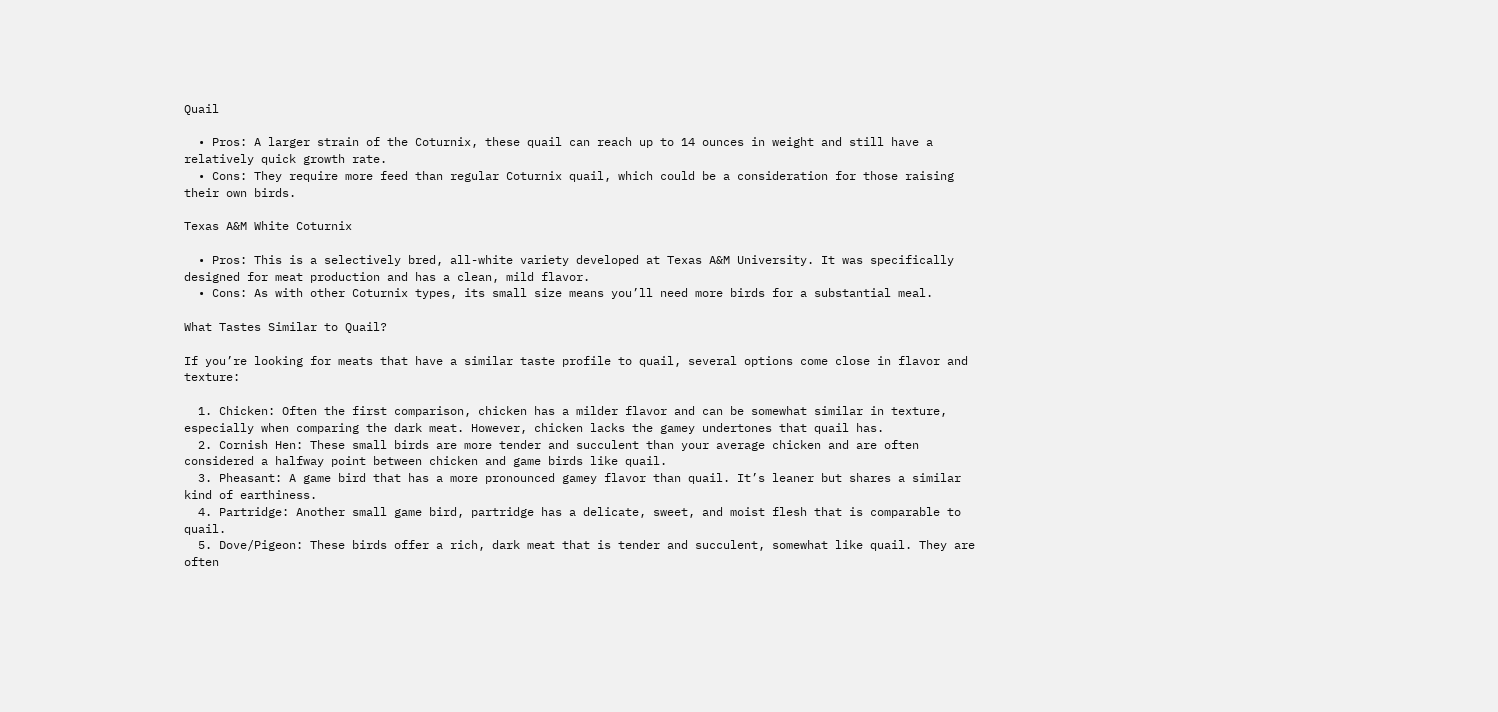Quail

  • Pros: A larger strain of the Coturnix, these quail can reach up to 14 ounces in weight and still have a relatively quick growth rate.
  • Cons: They require more feed than regular Coturnix quail, which could be a consideration for those raising their own birds.

Texas A&M White Coturnix

  • Pros: This is a selectively bred, all-white variety developed at Texas A&M University. It was specifically designed for meat production and has a clean, mild flavor.
  • Cons: As with other Coturnix types, its small size means you’ll need more birds for a substantial meal.

What Tastes Similar to Quail?

If you’re looking for meats that have a similar taste profile to quail, several options come close in flavor and texture:

  1. Chicken: Often the first comparison, chicken has a milder flavor and can be somewhat similar in texture, especially when comparing the dark meat. However, chicken lacks the gamey undertones that quail has.
  2. Cornish Hen: These small birds are more tender and succulent than your average chicken and are often considered a halfway point between chicken and game birds like quail.
  3. Pheasant: A game bird that has a more pronounced gamey flavor than quail. It’s leaner but shares a similar kind of earthiness.
  4. Partridge: Another small game bird, partridge has a delicate, sweet, and moist flesh that is comparable to quail.
  5. Dove/Pigeon: These birds offer a rich, dark meat that is tender and succulent, somewhat like quail. They are often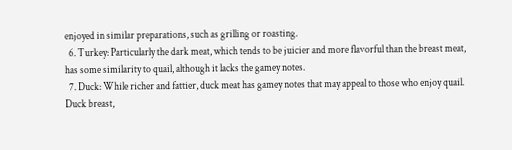enjoyed in similar preparations, such as grilling or roasting.
  6. Turkey: Particularly the dark meat, which tends to be juicier and more flavorful than the breast meat, has some similarity to quail, although it lacks the gamey notes.
  7. Duck: While richer and fattier, duck meat has gamey notes that may appeal to those who enjoy quail. Duck breast,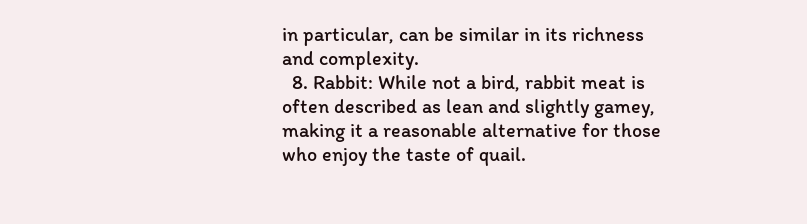in particular, can be similar in its richness and complexity.
  8. Rabbit: While not a bird, rabbit meat is often described as lean and slightly gamey, making it a reasonable alternative for those who enjoy the taste of quail.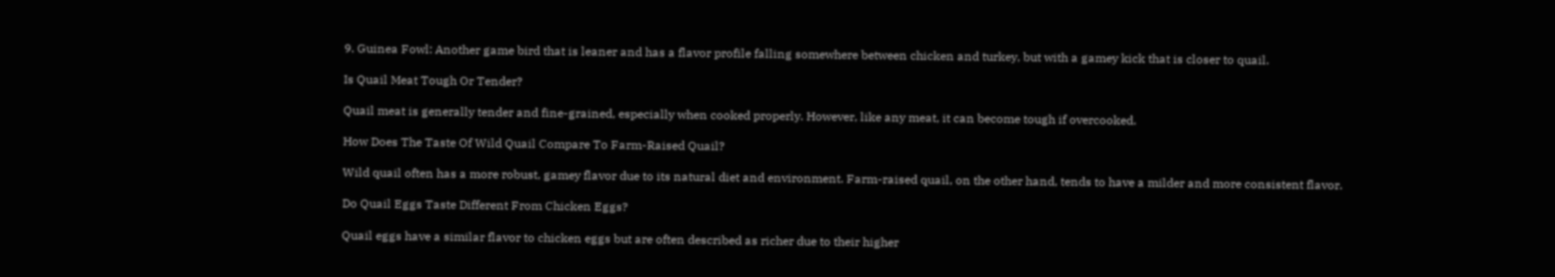9. Guinea Fowl: Another game bird that is leaner and has a flavor profile falling somewhere between chicken and turkey, but with a gamey kick that is closer to quail.

Is Quail Meat Tough Or Tender?

Quail meat is generally tender and fine-grained, especially when cooked properly. However, like any meat, it can become tough if overcooked.

How Does The Taste Of Wild Quail Compare To Farm-Raised Quail?

Wild quail often has a more robust, gamey flavor due to its natural diet and environment. Farm-raised quail, on the other hand, tends to have a milder and more consistent flavor.

Do Quail Eggs Taste Different From Chicken Eggs?

Quail eggs have a similar flavor to chicken eggs but are often described as richer due to their higher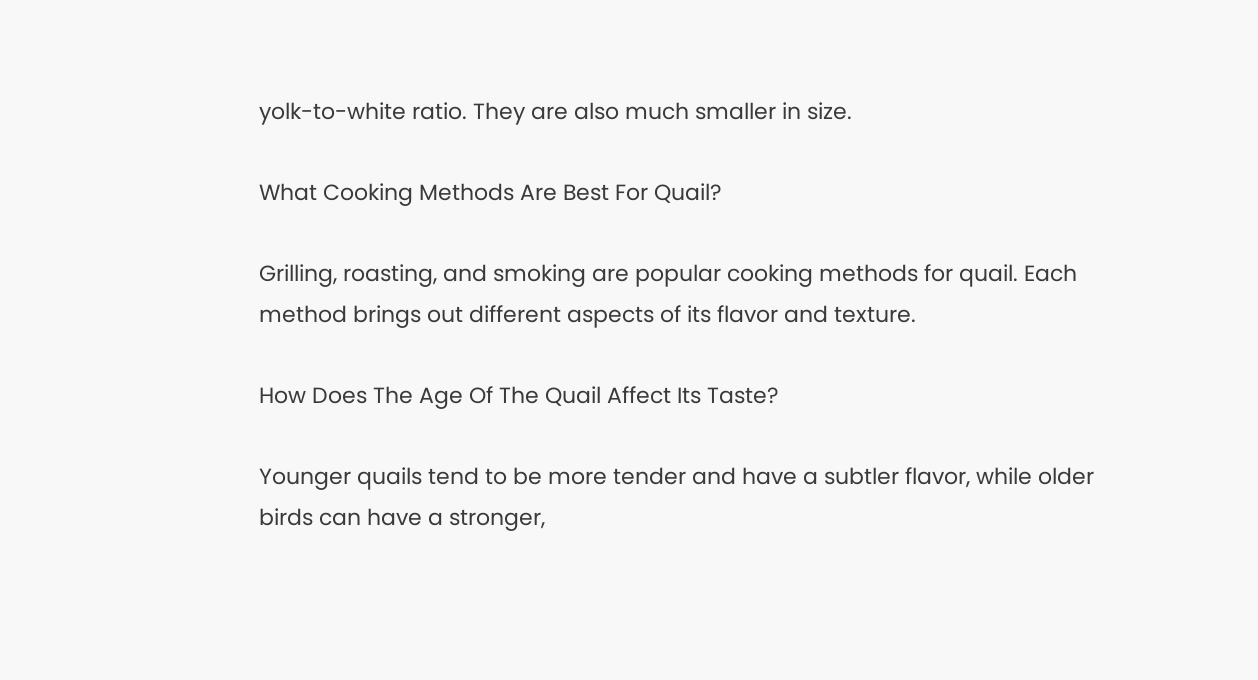yolk-to-white ratio. They are also much smaller in size.

What Cooking Methods Are Best For Quail?

Grilling, roasting, and smoking are popular cooking methods for quail. Each method brings out different aspects of its flavor and texture.

How Does The Age Of The Quail Affect Its Taste?

Younger quails tend to be more tender and have a subtler flavor, while older birds can have a stronger,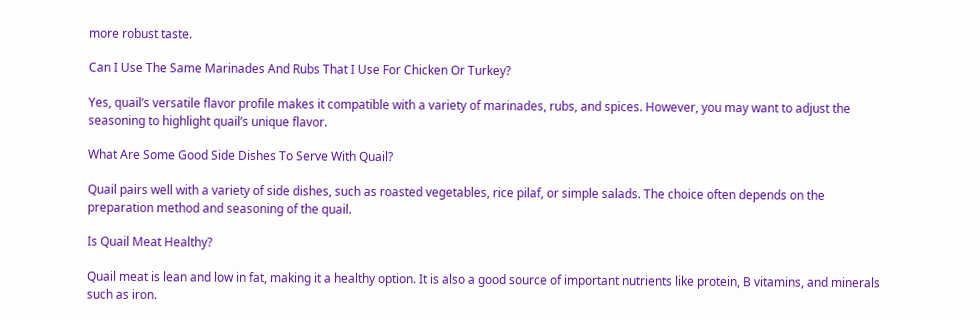more robust taste.

Can I Use The Same Marinades And Rubs That I Use For Chicken Or Turkey?

Yes, quail’s versatile flavor profile makes it compatible with a variety of marinades, rubs, and spices. However, you may want to adjust the seasoning to highlight quail’s unique flavor.

What Are Some Good Side Dishes To Serve With Quail?

Quail pairs well with a variety of side dishes, such as roasted vegetables, rice pilaf, or simple salads. The choice often depends on the preparation method and seasoning of the quail.

Is Quail Meat Healthy?

Quail meat is lean and low in fat, making it a healthy option. It is also a good source of important nutrients like protein, B vitamins, and minerals such as iron.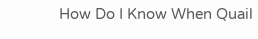How Do I Know When Quail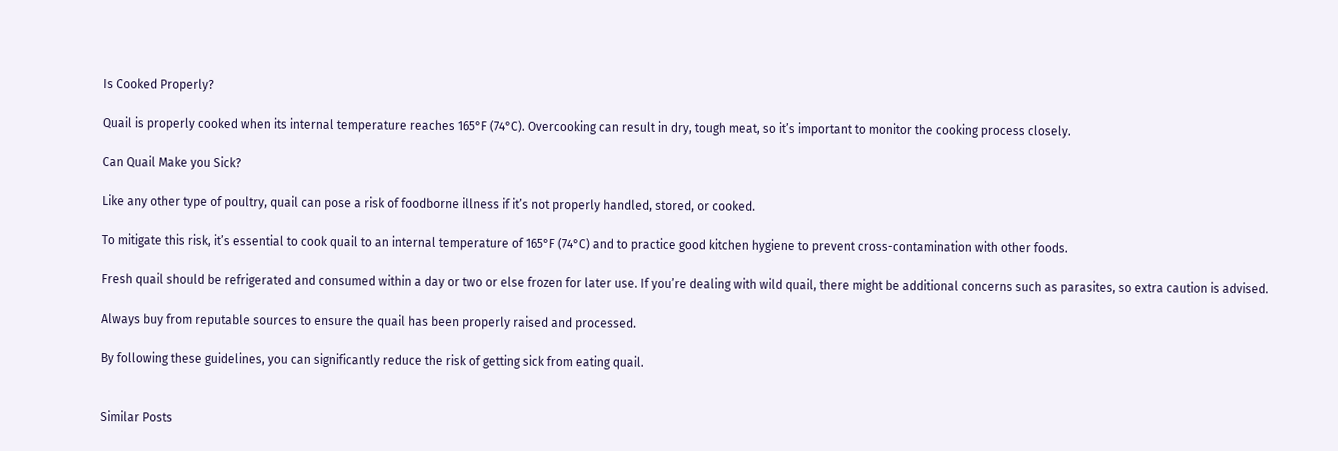Is Cooked Properly?

Quail is properly cooked when its internal temperature reaches 165°F (74°C). Overcooking can result in dry, tough meat, so it’s important to monitor the cooking process closely.

Can Quail Make you Sick?

Like any other type of poultry, quail can pose a risk of foodborne illness if it’s not properly handled, stored, or cooked.

To mitigate this risk, it’s essential to cook quail to an internal temperature of 165°F (74°C) and to practice good kitchen hygiene to prevent cross-contamination with other foods.

Fresh quail should be refrigerated and consumed within a day or two or else frozen for later use. If you’re dealing with wild quail, there might be additional concerns such as parasites, so extra caution is advised.

Always buy from reputable sources to ensure the quail has been properly raised and processed.

By following these guidelines, you can significantly reduce the risk of getting sick from eating quail.


Similar Posts